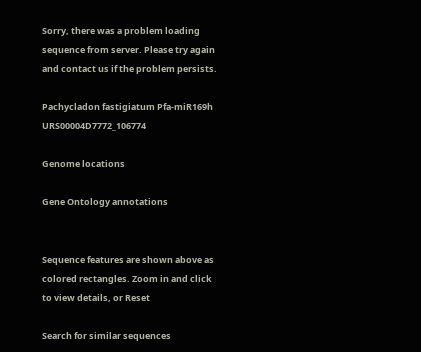Sorry, there was a problem loading sequence from server. Please try again and contact us if the problem persists.

Pachycladon fastigiatum Pfa-miR169h URS00004D7772_106774

Genome locations

Gene Ontology annotations


Sequence features are shown above as colored rectangles. Zoom in and click to view details, or Reset

Search for similar sequences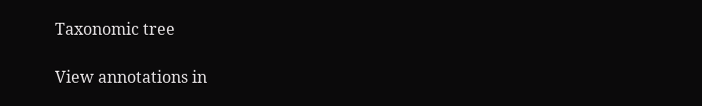Taxonomic tree

View annotations in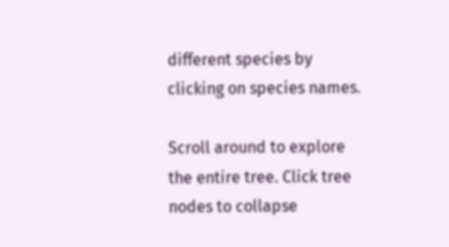different species by clicking on species names.

Scroll around to explore the entire tree. Click tree nodes to collapse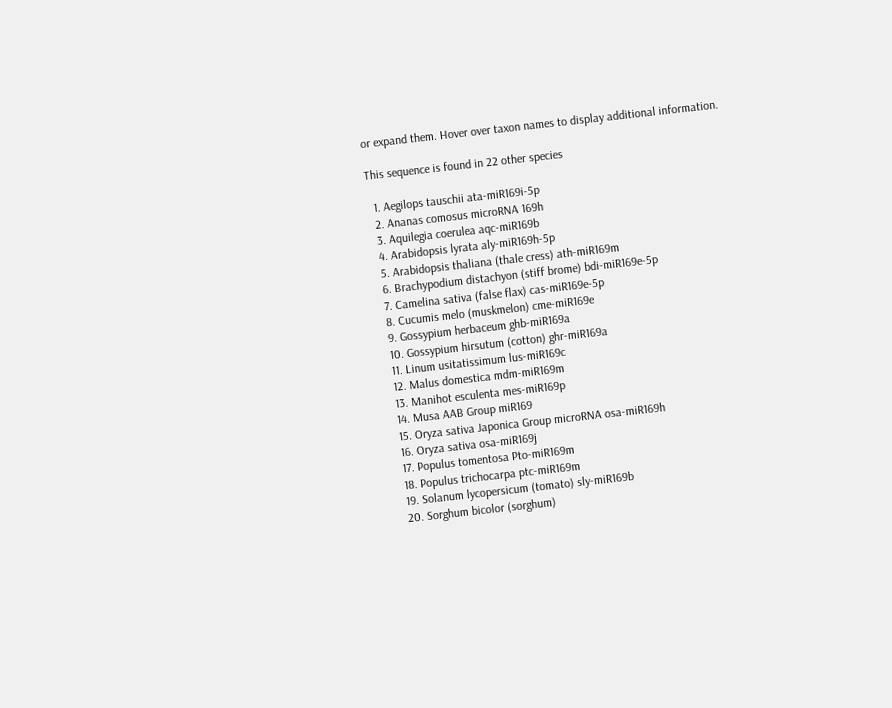or expand them. Hover over taxon names to display additional information.

This sequence is found in 22 other species

  1. Aegilops tauschii ata-miR169i-5p
  2. Ananas comosus microRNA 169h
  3. Aquilegia coerulea aqc-miR169b
  4. Arabidopsis lyrata aly-miR169h-5p
  5. Arabidopsis thaliana (thale cress) ath-miR169m
  6. Brachypodium distachyon (stiff brome) bdi-miR169e-5p
  7. Camelina sativa (false flax) cas-miR169e-5p
  8. Cucumis melo (muskmelon) cme-miR169e
  9. Gossypium herbaceum ghb-miR169a
  10. Gossypium hirsutum (cotton) ghr-miR169a
  11. Linum usitatissimum lus-miR169c
  12. Malus domestica mdm-miR169m
  13. Manihot esculenta mes-miR169p
  14. Musa AAB Group miR169
  15. Oryza sativa Japonica Group microRNA osa-miR169h
  16. Oryza sativa osa-miR169j
  17. Populus tomentosa Pto-miR169m
  18. Populus trichocarpa ptc-miR169m
  19. Solanum lycopersicum (tomato) sly-miR169b
  20. Sorghum bicolor (sorghum)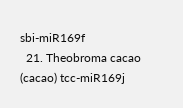sbi-miR169f
  21. Theobroma cacao (cacao) tcc-miR169j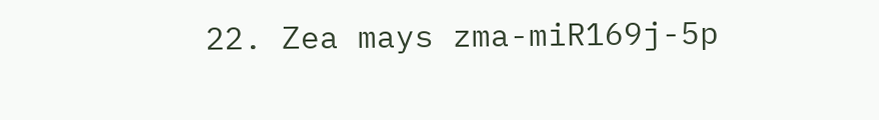22. Zea mays zma-miR169j-5p